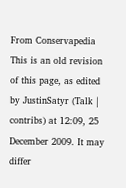From Conservapedia
This is an old revision of this page, as edited by JustinSatyr (Talk | contribs) at 12:09, 25 December 2009. It may differ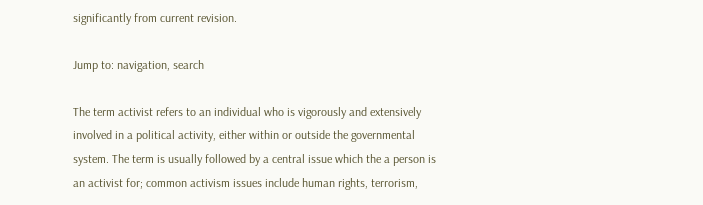significantly from current revision.

Jump to: navigation, search

The term activist refers to an individual who is vigorously and extensively involved in a political activity, either within or outside the governmental system. The term is usually followed by a central issue which the a person is an activist for; common activism issues include human rights, terrorism,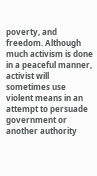poverty, and freedom. Although much activism is done in a peaceful manner, activist will sometimes use violent means in an attempt to persuade government or another authority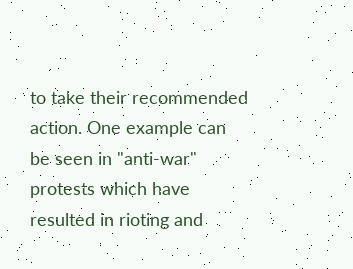to take their recommended action. One example can be seen in "anti-war" protests which have resulted in rioting and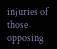injuries of those opposing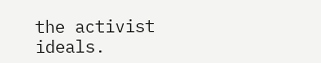the activist ideals.